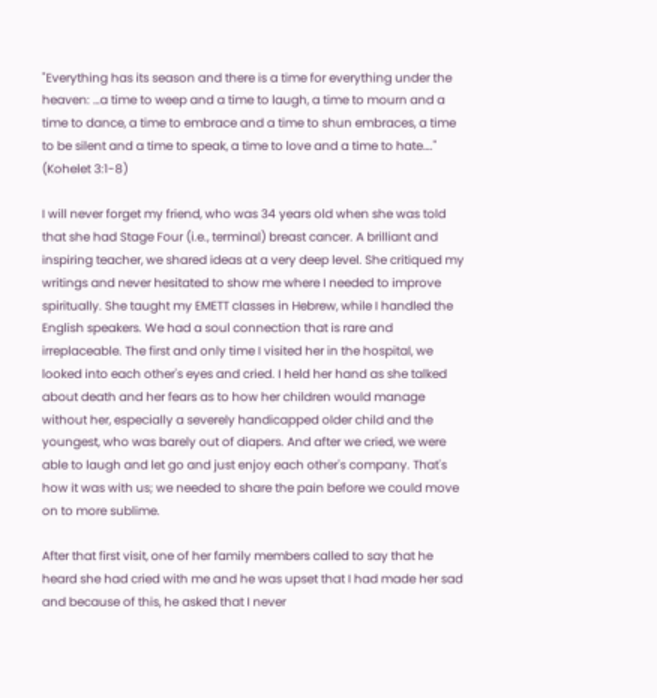"Everything has its season and there is a time for everything under the heaven: …a time to weep and a time to laugh, a time to mourn and a time to dance, a time to embrace and a time to shun embraces, a time to be silent and a time to speak, a time to love and a time to hate…." (Kohelet 3:1-8)

I will never forget my friend, who was 34 years old when she was told that she had Stage Four (i.e., terminal) breast cancer. A brilliant and inspiring teacher, we shared ideas at a very deep level. She critiqued my writings and never hesitated to show me where I needed to improve spiritually. She taught my EMETT classes in Hebrew, while I handled the English speakers. We had a soul connection that is rare and irreplaceable. The first and only time I visited her in the hospital, we looked into each other's eyes and cried. I held her hand as she talked about death and her fears as to how her children would manage without her, especially a severely handicapped older child and the youngest, who was barely out of diapers. And after we cried, we were able to laugh and let go and just enjoy each other's company. That's how it was with us; we needed to share the pain before we could move on to more sublime.

After that first visit, one of her family members called to say that he heard she had cried with me and he was upset that I had made her sad and because of this, he asked that I never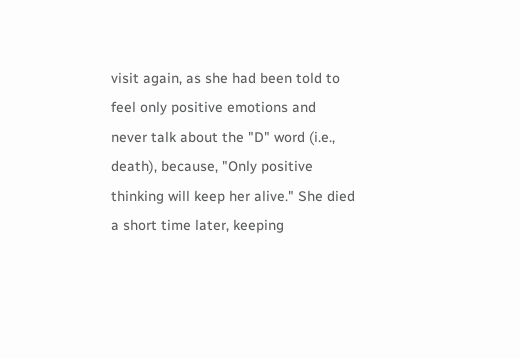visit again, as she had been told to feel only positive emotions and never talk about the "D" word (i.e., death), because, "Only positive thinking will keep her alive." She died a short time later, keeping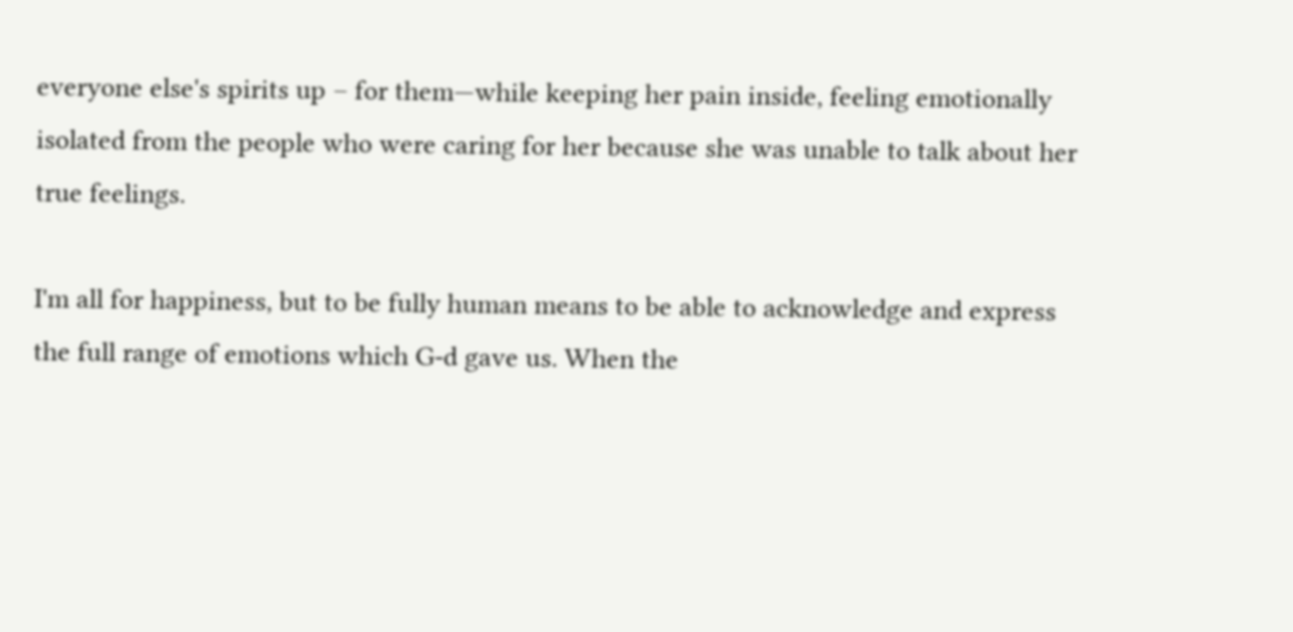everyone else's spirits up – for them—while keeping her pain inside, feeling emotionally isolated from the people who were caring for her because she was unable to talk about her true feelings.

I'm all for happiness, but to be fully human means to be able to acknowledge and express the full range of emotions which G‑d gave us. When the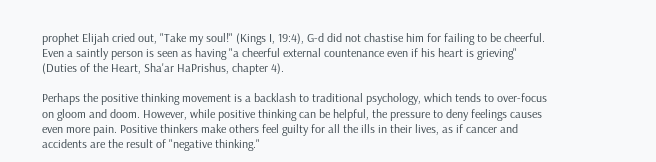prophet Elijah cried out, "Take my soul!" (Kings I, 19:4), G‑d did not chastise him for failing to be cheerful. Even a saintly person is seen as having "a cheerful external countenance even if his heart is grieving" (Duties of the Heart, Sha'ar HaPrishus, chapter 4).

Perhaps the positive thinking movement is a backlash to traditional psychology, which tends to over-focus on gloom and doom. However, while positive thinking can be helpful, the pressure to deny feelings causes even more pain. Positive thinkers make others feel guilty for all the ills in their lives, as if cancer and accidents are the result of "negative thinking."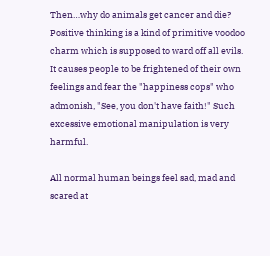Then…why do animals get cancer and die? Positive thinking is a kind of primitive voodoo charm which is supposed to ward off all evils. It causes people to be frightened of their own feelings and fear the "happiness cops" who admonish, "See, you don't have faith!" Such excessive emotional manipulation is very harmful.

All normal human beings feel sad, mad and scared at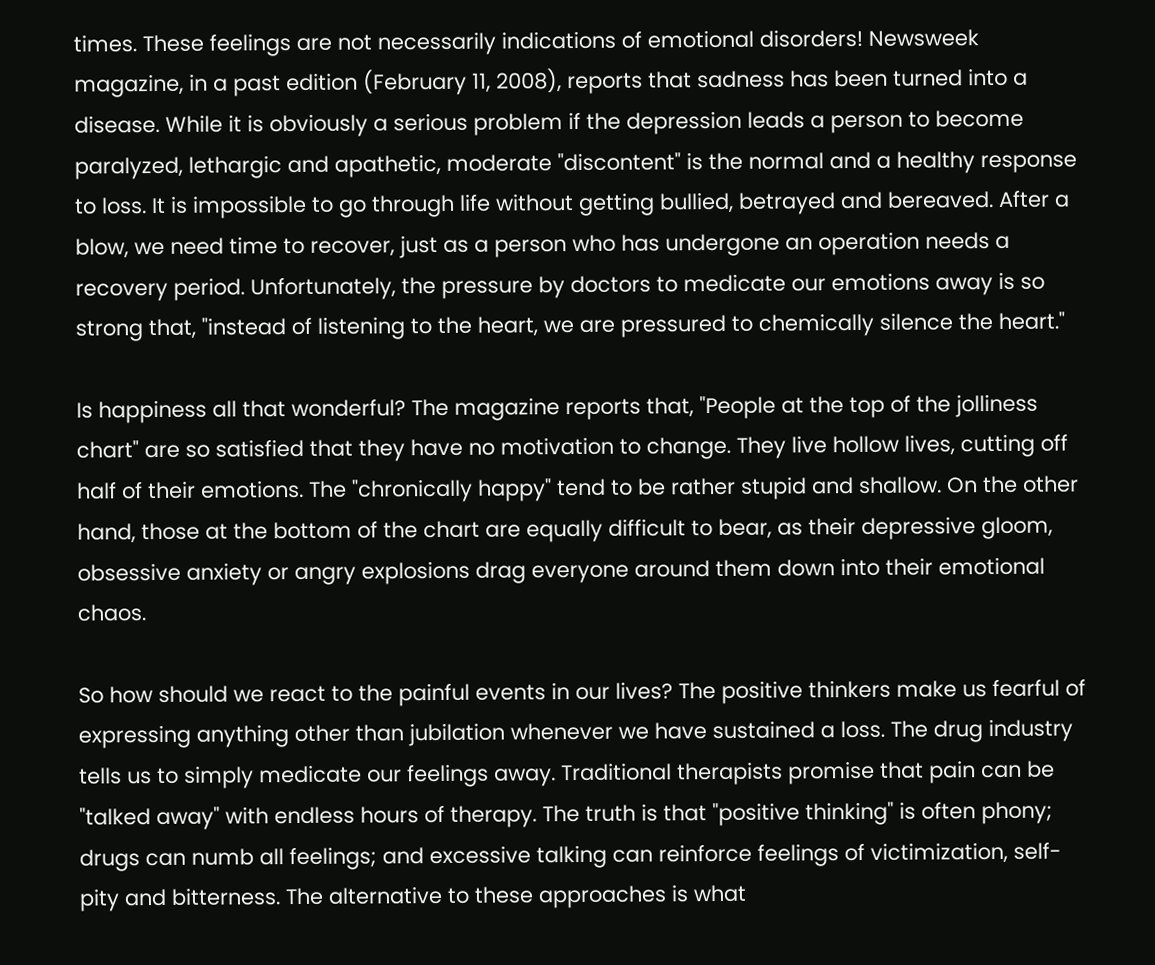times. These feelings are not necessarily indications of emotional disorders! Newsweek magazine, in a past edition (February 11, 2008), reports that sadness has been turned into a disease. While it is obviously a serious problem if the depression leads a person to become paralyzed, lethargic and apathetic, moderate "discontent" is the normal and a healthy response to loss. It is impossible to go through life without getting bullied, betrayed and bereaved. After a blow, we need time to recover, just as a person who has undergone an operation needs a recovery period. Unfortunately, the pressure by doctors to medicate our emotions away is so strong that, "instead of listening to the heart, we are pressured to chemically silence the heart."

Is happiness all that wonderful? The magazine reports that, "People at the top of the jolliness chart" are so satisfied that they have no motivation to change. They live hollow lives, cutting off half of their emotions. The "chronically happy" tend to be rather stupid and shallow. On the other hand, those at the bottom of the chart are equally difficult to bear, as their depressive gloom, obsessive anxiety or angry explosions drag everyone around them down into their emotional chaos.

So how should we react to the painful events in our lives? The positive thinkers make us fearful of expressing anything other than jubilation whenever we have sustained a loss. The drug industry tells us to simply medicate our feelings away. Traditional therapists promise that pain can be "talked away" with endless hours of therapy. The truth is that "positive thinking" is often phony; drugs can numb all feelings; and excessive talking can reinforce feelings of victimization, self-pity and bitterness. The alternative to these approaches is what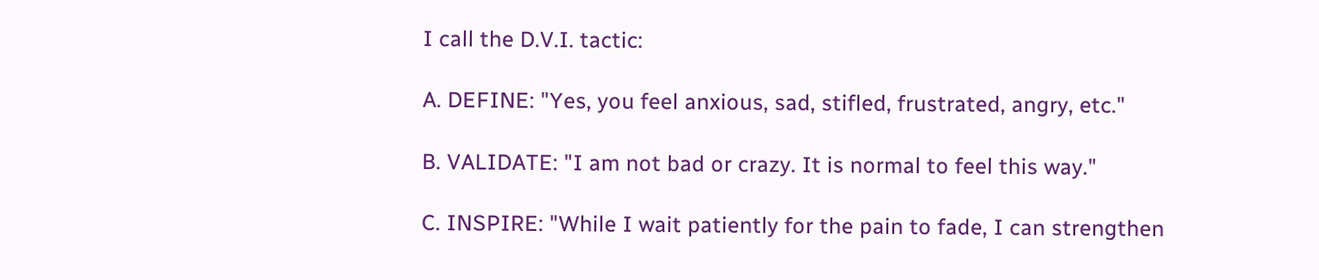I call the D.V.I. tactic:

A. DEFINE: "Yes, you feel anxious, sad, stifled, frustrated, angry, etc."

B. VALIDATE: "I am not bad or crazy. It is normal to feel this way."

C. INSPIRE: "While I wait patiently for the pain to fade, I can strengthen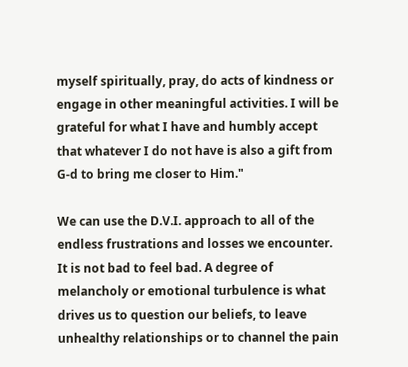myself spiritually, pray, do acts of kindness or engage in other meaningful activities. I will be grateful for what I have and humbly accept that whatever I do not have is also a gift from G‑d to bring me closer to Him."

We can use the D.V.I. approach to all of the endless frustrations and losses we encounter. It is not bad to feel bad. A degree of melancholy or emotional turbulence is what drives us to question our beliefs, to leave unhealthy relationships or to channel the pain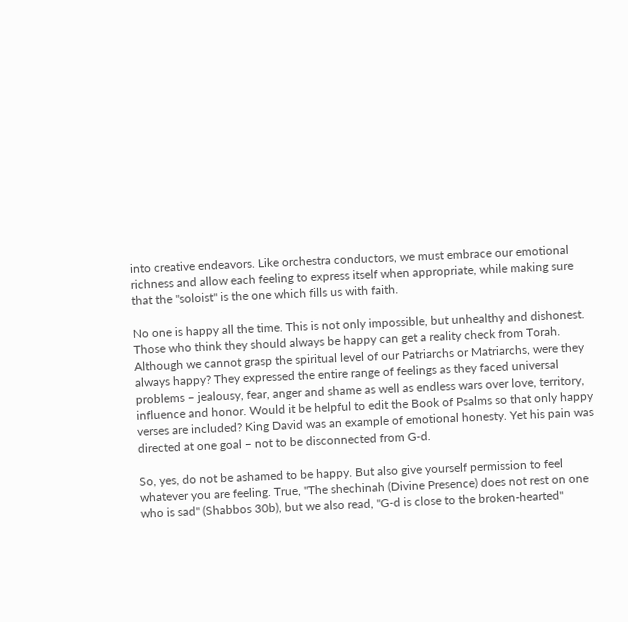into creative endeavors. Like orchestra conductors, we must embrace our emotional richness and allow each feeling to express itself when appropriate, while making sure that the "soloist" is the one which fills us with faith.

No one is happy all the time. This is not only impossible, but unhealthy and dishonest. Those who think they should always be happy can get a reality check from Torah. Although we cannot grasp the spiritual level of our Patriarchs or Matriarchs, were they always happy? They expressed the entire range of feelings as they faced universal problems – jealousy, fear, anger and shame as well as endless wars over love, territory, influence and honor. Would it be helpful to edit the Book of Psalms so that only happy verses are included? King David was an example of emotional honesty. Yet his pain was directed at one goal – not to be disconnected from G‑d.

So, yes, do not be ashamed to be happy. But also give yourself permission to feel whatever you are feeling. True, "The shechinah (Divine Presence) does not rest on one who is sad" (Shabbos 30b), but we also read, "G‑d is close to the broken-hearted"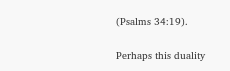(Psalms 34:19).

Perhaps this duality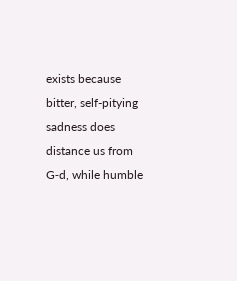exists because bitter, self-pitying sadness does distance us from G‑d, while humble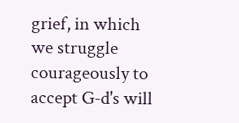grief, in which we struggle courageously to accept G‑d's will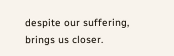despite our suffering, brings us closer.